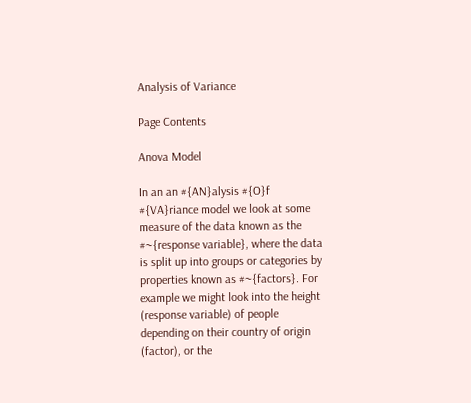Analysis of Variance

Page Contents

Anova Model

In an an #{AN}alysis #{O}f #{VA}riance model we look at some measure of the data known as the #~{response variable}, where the data is split up into groups or categories by properties known as #~{factors}. For example we might look into the height (response variable) of people depending on their country of origin (factor), or the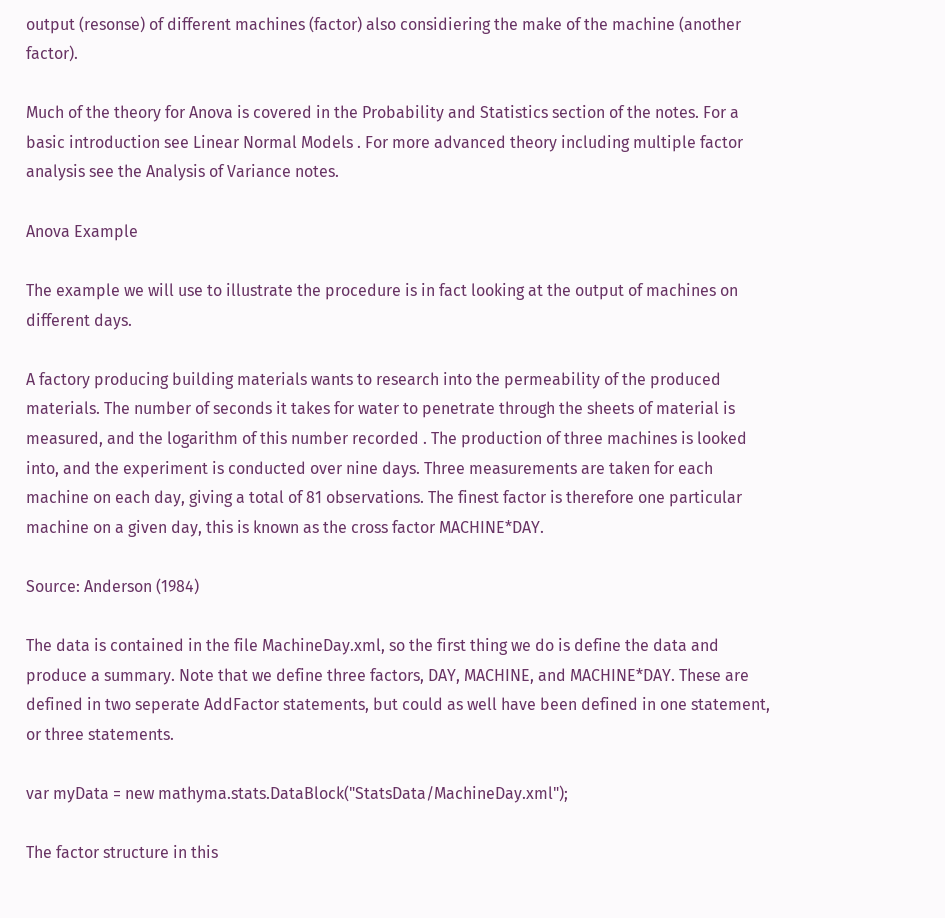output (resonse) of different machines (factor) also considiering the make of the machine (another factor).

Much of the theory for Anova is covered in the Probability and Statistics section of the notes. For a basic introduction see Linear Normal Models . For more advanced theory including multiple factor analysis see the Analysis of Variance notes.

Anova Example

The example we will use to illustrate the procedure is in fact looking at the output of machines on different days.

A factory producing building materials wants to research into the permeability of the produced materials. The number of seconds it takes for water to penetrate through the sheets of material is measured, and the logarithm of this number recorded . The production of three machines is looked into, and the experiment is conducted over nine days. Three measurements are taken for each machine on each day, giving a total of 81 observations. The finest factor is therefore one particular machine on a given day, this is known as the cross factor MACHINE*DAY.

Source: Anderson (1984)

The data is contained in the file MachineDay.xml, so the first thing we do is define the data and produce a summary. Note that we define three factors, DAY, MACHINE, and MACHINE*DAY. These are defined in two seperate AddFactor statements, but could as well have been defined in one statement, or three statements.

var myData = new mathyma.stats.DataBlock("StatsData/MachineDay.xml");

The factor structure in this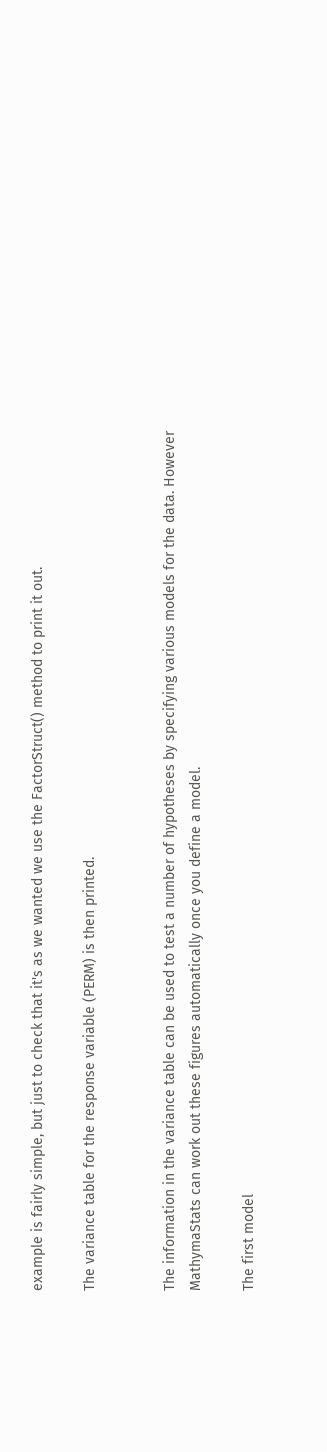example is fairly simple, but just to check that it's as we wanted we use the FactorStruct() method to print it out.

The variance table for the response variable (PERM) is then printed.


The information in the variance table can be used to test a number of hypotheses by specifying various models for the data. However MathymaStats can work out these figures automatically once you define a model.

The first model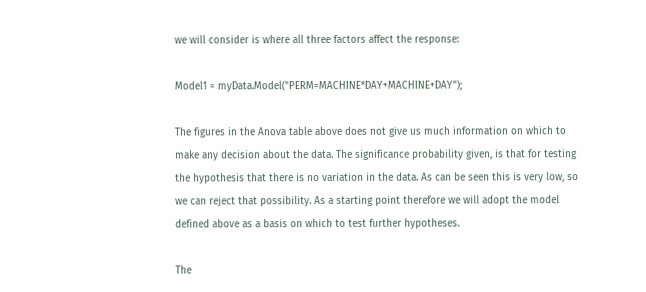we will consider is where all three factors affect the response:

Model1 = myData.Model("PERM=MACHINE*DAY+MACHINE+DAY");

The figures in the Anova table above does not give us much information on which to make any decision about the data. The significance probability given, is that for testing the hypothesis that there is no variation in the data. As can be seen this is very low, so we can reject that possibility. As a starting point therefore we will adopt the model defined above as a basis on which to test further hypotheses.

The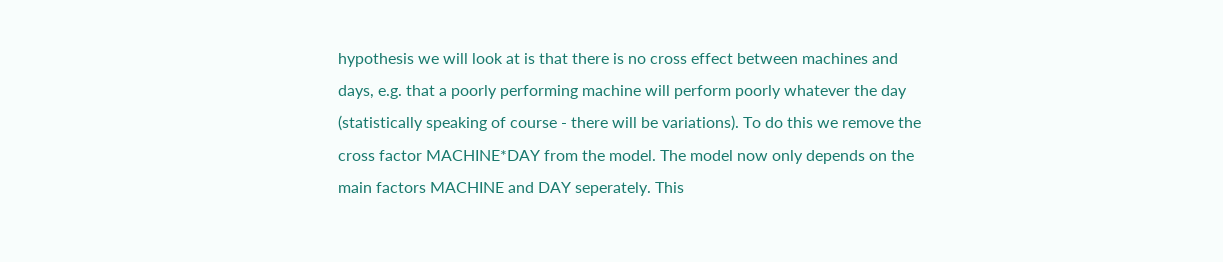hypothesis we will look at is that there is no cross effect between machines and days, e.g. that a poorly performing machine will perform poorly whatever the day (statistically speaking of course - there will be variations). To do this we remove the cross factor MACHINE*DAY from the model. The model now only depends on the main factors MACHINE and DAY seperately. This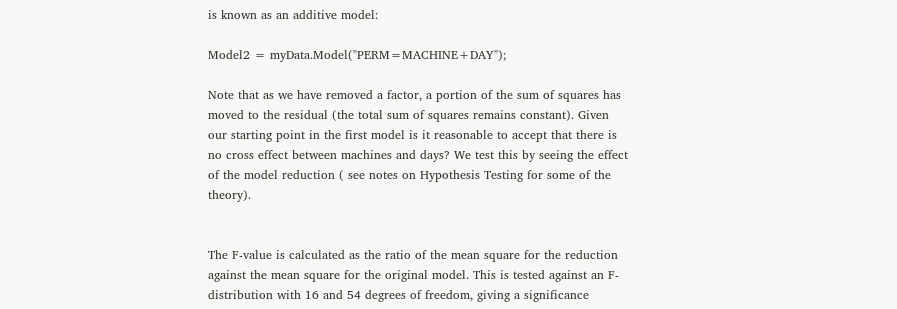is known as an additive model:

Model2 = myData.Model("PERM=MACHINE+DAY");

Note that as we have removed a factor, a portion of the sum of squares has moved to the residual (the total sum of squares remains constant). Given our starting point in the first model is it reasonable to accept that there is no cross effect between machines and days? We test this by seeing the effect of the model reduction ( see notes on Hypothesis Testing for some of the theory).


The F-value is calculated as the ratio of the mean square for the reduction against the mean square for the original model. This is tested against an F-distribution with 16 and 54 degrees of freedom, giving a significance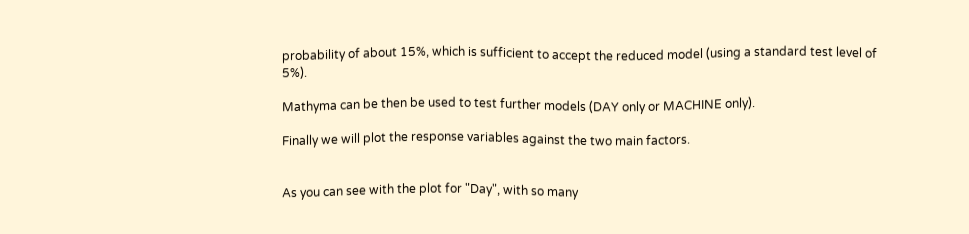probability of about 15%, which is sufficient to accept the reduced model (using a standard test level of 5%).

Mathyma can be then be used to test further models (DAY only or MACHINE only).

Finally we will plot the response variables against the two main factors.


As you can see with the plot for "Day", with so many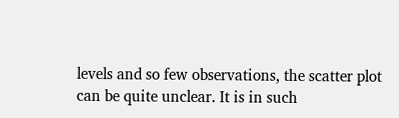levels and so few observations, the scatter plot can be quite unclear. It is in such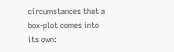circumstances that a box-plot comes into its own: